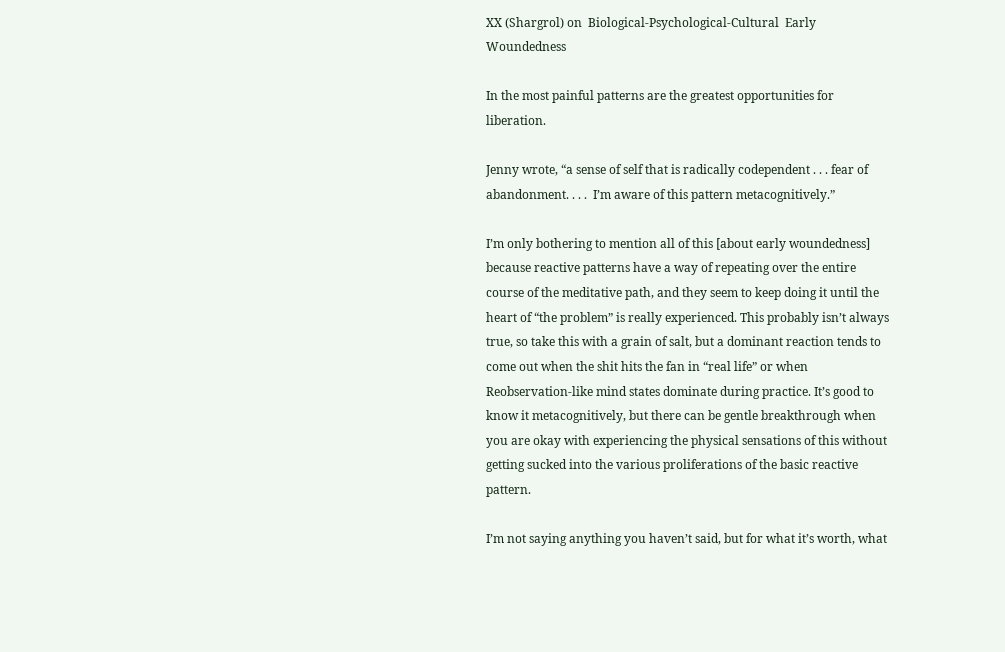XX (Shargrol) on  Biological-Psychological-Cultural  Early Woundedness

In the most painful patterns are the greatest opportunities for liberation.

Jenny wrote, “a sense of self that is radically codependent . . . fear of abandonment. . . .  I’m aware of this pattern metacognitively.”

I’m only bothering to mention all of this [about early woundedness] because reactive patterns have a way of repeating over the entire course of the meditative path, and they seem to keep doing it until the heart of “the problem” is really experienced. This probably isn’t always true, so take this with a grain of salt, but a dominant reaction tends to come out when the shit hits the fan in “real life” or when Reobservation-like mind states dominate during practice. It’s good to know it metacognitively, but there can be gentle breakthrough when you are okay with experiencing the physical sensations of this without getting sucked into the various proliferations of the basic reactive pattern.

I’m not saying anything you haven’t said, but for what it’s worth, what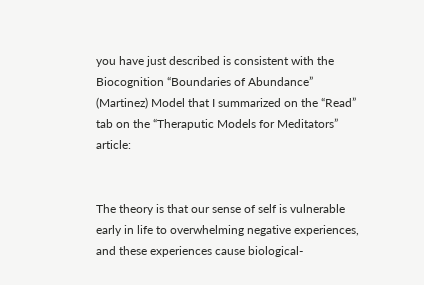you have just described is consistent with the Biocognition “Boundaries of Abundance” (Martinez) Model that I summarized on the “Read” tab on the “Theraputic Models for Meditators” article:


The theory is that our sense of self is vulnerable early in life to overwhelming negative experiences, and these experiences cause biological-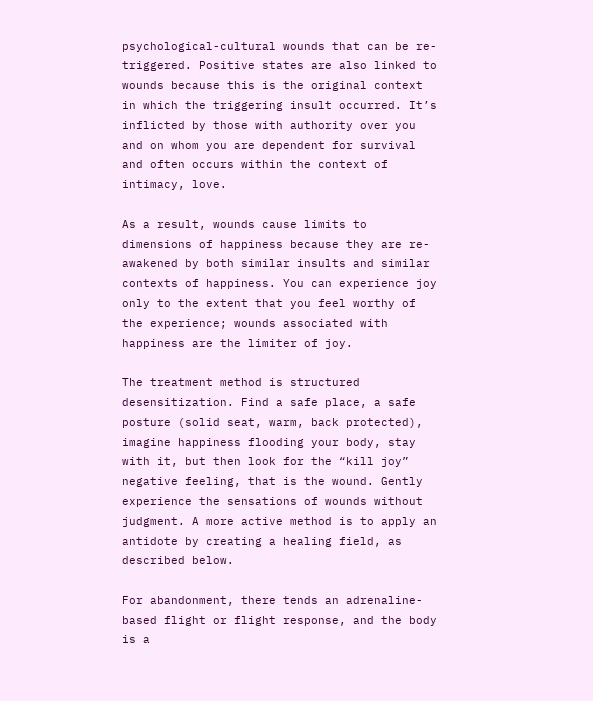psychological-cultural wounds that can be re-triggered. Positive states are also linked to wounds because this is the original context in which the triggering insult occurred. It’s inflicted by those with authority over you and on whom you are dependent for survival and often occurs within the context of intimacy, love.

As a result, wounds cause limits to dimensions of happiness because they are re-awakened by both similar insults and similar contexts of happiness. You can experience joy only to the extent that you feel worthy of the experience; wounds associated with happiness are the limiter of joy.

The treatment method is structured desensitization. Find a safe place, a safe posture (solid seat, warm, back protected), imagine happiness flooding your body, stay with it, but then look for the “kill joy” negative feeling, that is the wound. Gently experience the sensations of wounds without judgment. A more active method is to apply an antidote by creating a healing field, as described below.

For abandonment, there tends an adrenaline-based flight or flight response, and the body is a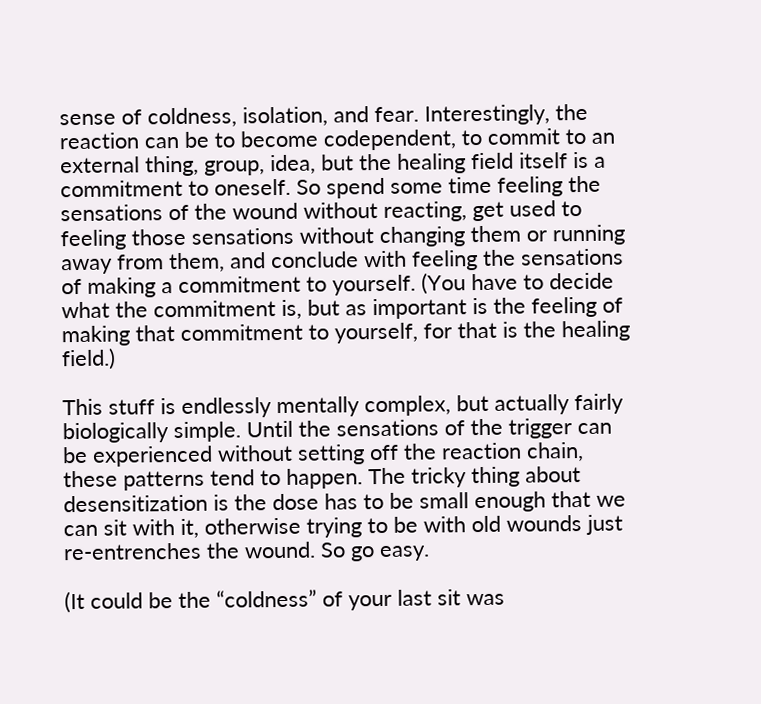sense of coldness, isolation, and fear. Interestingly, the reaction can be to become codependent, to commit to an external thing, group, idea, but the healing field itself is a commitment to oneself. So spend some time feeling the sensations of the wound without reacting, get used to feeling those sensations without changing them or running away from them, and conclude with feeling the sensations of making a commitment to yourself. (You have to decide what the commitment is, but as important is the feeling of making that commitment to yourself, for that is the healing field.)

This stuff is endlessly mentally complex, but actually fairly biologically simple. Until the sensations of the trigger can be experienced without setting off the reaction chain, these patterns tend to happen. The tricky thing about desensitization is the dose has to be small enough that we can sit with it, otherwise trying to be with old wounds just re-entrenches the wound. So go easy.

(It could be the “coldness” of your last sit was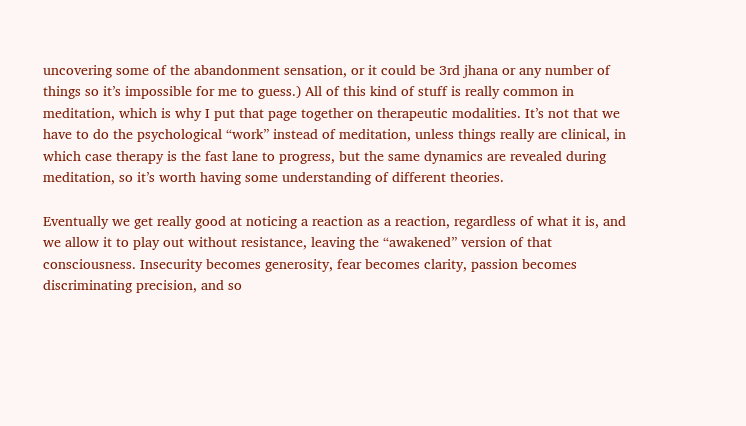uncovering some of the abandonment sensation, or it could be 3rd jhana or any number of things so it’s impossible for me to guess.) All of this kind of stuff is really common in meditation, which is why I put that page together on therapeutic modalities. It’s not that we have to do the psychological “work” instead of meditation, unless things really are clinical, in which case therapy is the fast lane to progress, but the same dynamics are revealed during meditation, so it’s worth having some understanding of different theories.

Eventually we get really good at noticing a reaction as a reaction, regardless of what it is, and we allow it to play out without resistance, leaving the “awakened” version of that consciousness. Insecurity becomes generosity, fear becomes clarity, passion becomes discriminating precision, and so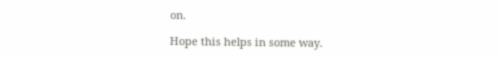on.

Hope this helps in some way.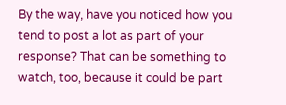By the way, have you noticed how you tend to post a lot as part of your response? That can be something to watch, too, because it could be part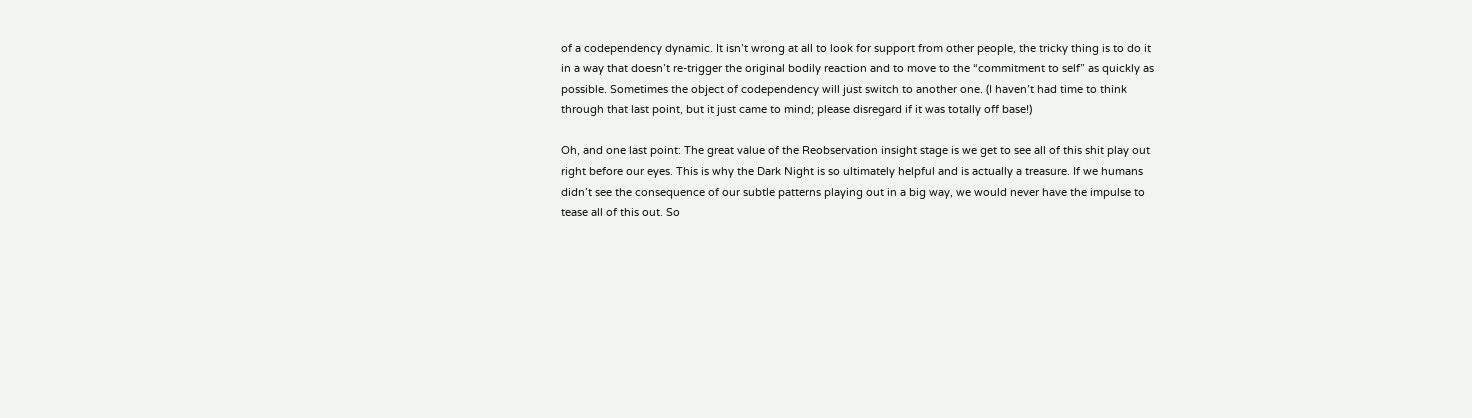of a codependency dynamic. It isn’t wrong at all to look for support from other people, the tricky thing is to do it in a way that doesn’t re-trigger the original bodily reaction and to move to the “commitment to self” as quickly as possible. Sometimes the object of codependency will just switch to another one. (I haven’t had time to think through that last point, but it just came to mind; please disregard if it was totally off base!)

Oh, and one last point: The great value of the Reobservation insight stage is we get to see all of this shit play out right before our eyes. This is why the Dark Night is so ultimately helpful and is actually a treasure. If we humans didn’t see the consequence of our subtle patterns playing out in a big way, we would never have the impulse to tease all of this out. So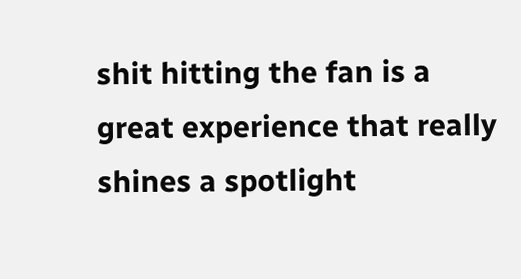shit hitting the fan is a great experience that really shines a spotlight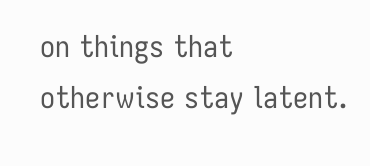on things that otherwise stay latent.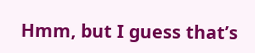Hmm, but I guess that’s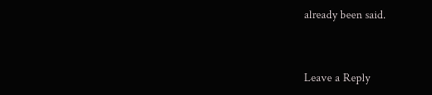already been said.


Leave a Reply